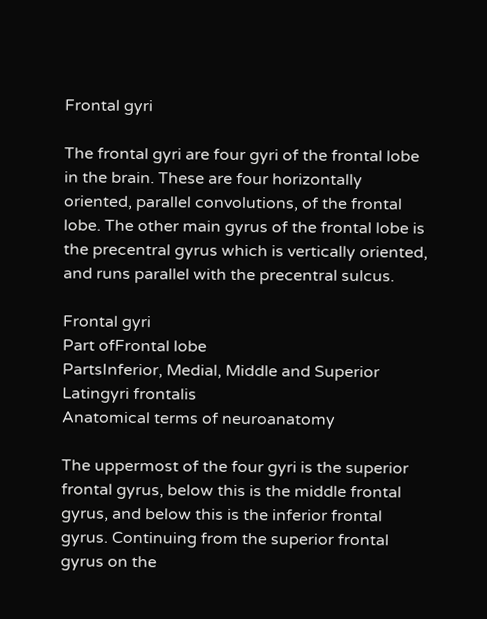Frontal gyri

The frontal gyri are four gyri of the frontal lobe in the brain. These are four horizontally oriented, parallel convolutions, of the frontal lobe. The other main gyrus of the frontal lobe is the precentral gyrus which is vertically oriented, and runs parallel with the precentral sulcus.

Frontal gyri
Part ofFrontal lobe
PartsInferior, Medial, Middle and Superior
Latingyri frontalis
Anatomical terms of neuroanatomy

The uppermost of the four gyri is the superior frontal gyrus, below this is the middle frontal gyrus, and below this is the inferior frontal gyrus. Continuing from the superior frontal gyrus on the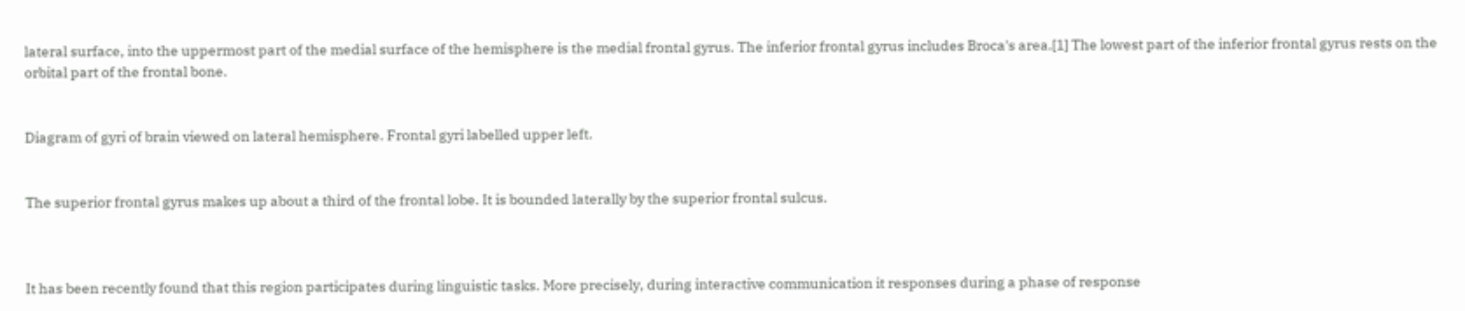lateral surface, into the uppermost part of the medial surface of the hemisphere is the medial frontal gyrus. The inferior frontal gyrus includes Broca's area.[1] The lowest part of the inferior frontal gyrus rests on the orbital part of the frontal bone.


Diagram of gyri of brain viewed on lateral hemisphere. Frontal gyri labelled upper left.


The superior frontal gyrus makes up about a third of the frontal lobe. It is bounded laterally by the superior frontal sulcus.



It has been recently found that this region participates during linguistic tasks. More precisely, during interactive communication it responses during a phase of response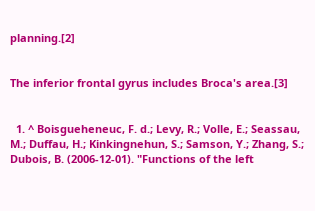planning.[2]


The inferior frontal gyrus includes Broca's area.[3]


  1. ^ Boisgueheneuc, F. d.; Levy, R.; Volle, E.; Seassau, M.; Duffau, H.; Kinkingnehun, S.; Samson, Y.; Zhang, S.; Dubois, B. (2006-12-01). "Functions of the left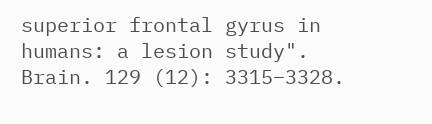superior frontal gyrus in humans: a lesion study". Brain. 129 (12): 3315–3328.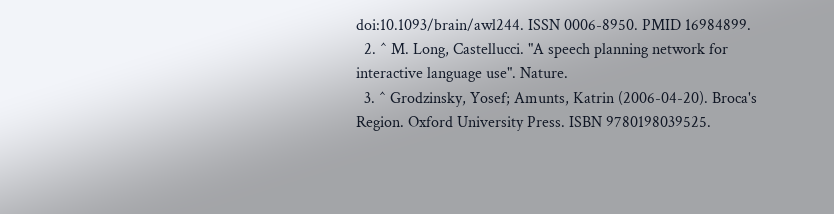doi:10.1093/brain/awl244. ISSN 0006-8950. PMID 16984899.
  2. ^ M. Long, Castellucci. "A speech planning network for interactive language use". Nature.
  3. ^ Grodzinsky, Yosef; Amunts, Katrin (2006-04-20). Broca's Region. Oxford University Press. ISBN 9780198039525.